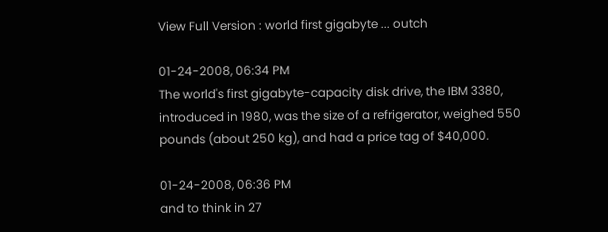View Full Version : world first gigabyte ... outch

01-24-2008, 06:34 PM
The world's first gigabyte-capacity disk drive, the IBM 3380, introduced in 1980, was the size of a refrigerator, weighed 550 pounds (about 250 kg), and had a price tag of $40,000.

01-24-2008, 06:36 PM
and to think in 27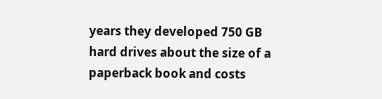years they developed 750 GB hard drives about the size of a paperback book and costs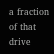a fraction of that drive